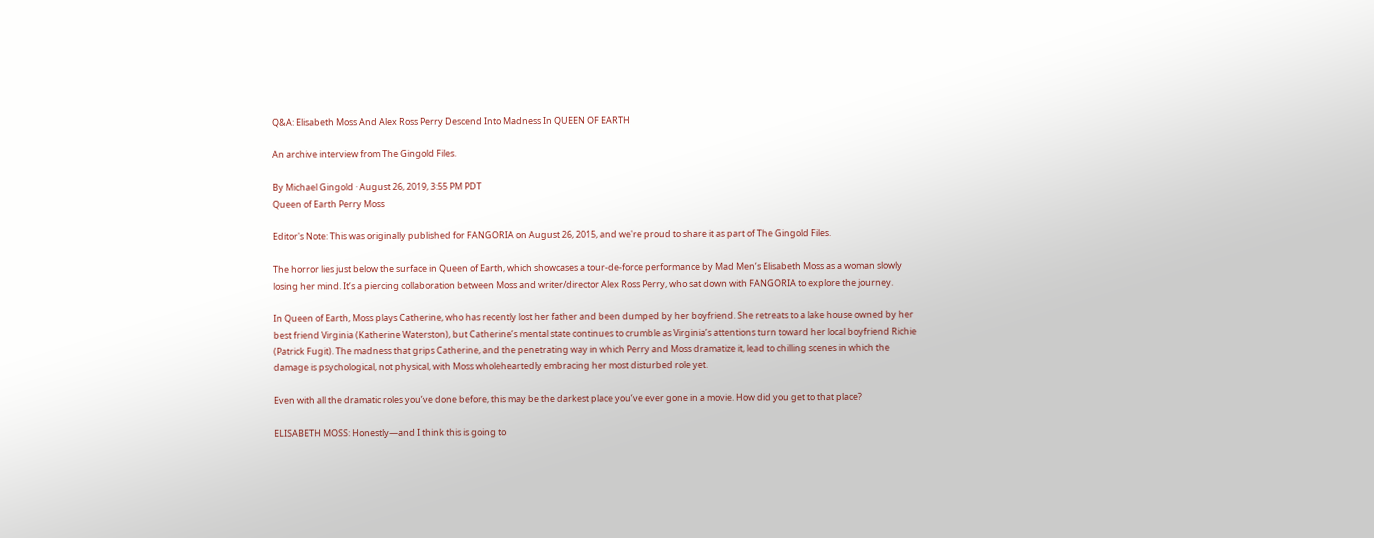Q&A: Elisabeth Moss And Alex Ross Perry Descend Into Madness In QUEEN OF EARTH

An archive interview from The Gingold Files.

By Michael Gingold · August 26, 2019, 3:55 PM PDT
Queen of Earth Perry Moss

Editor's Note: This was originally published for FANGORIA on August 26, 2015, and we're proud to share it as part of The Gingold Files.

The horror lies just below the surface in Queen of Earth, which showcases a tour-de-force performance by Mad Men’s Elisabeth Moss as a woman slowly losing her mind. It’s a piercing collaboration between Moss and writer/director Alex Ross Perry, who sat down with FANGORIA to explore the journey.

In Queen of Earth, Moss plays Catherine, who has recently lost her father and been dumped by her boyfriend. She retreats to a lake house owned by her best friend Virginia (Katherine Waterston), but Catherine’s mental state continues to crumble as Virginia’s attentions turn toward her local boyfriend Richie (Patrick Fugit). The madness that grips Catherine, and the penetrating way in which Perry and Moss dramatize it, lead to chilling scenes in which the damage is psychological, not physical, with Moss wholeheartedly embracing her most disturbed role yet.

Even with all the dramatic roles you’ve done before, this may be the darkest place you’ve ever gone in a movie. How did you get to that place?

ELISABETH MOSS: Honestly—and I think this is going to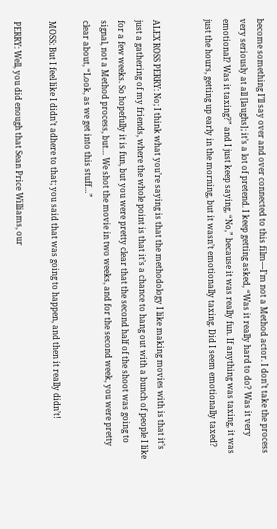become something I’ll say over and over connected to this film—I’m not a Method actor. I don’t take the process very seriously at all [laughs]; it’s a lot of pretend. I keep getting asked, “Was it really hard to do? Was it very emotional? Was it taxing?” and I just keep saying, “No,” because it was really fun. If anything was taxing, it was just the hours, getting up early in the morning, but it wasn’t emotionally taxing. Did I seem emotionally taxed?


ALEX ROSS PERRY: No; I think what you’re saying is that the methodology I like making movies with is that it’s just a gathering of my friends, where the whole point is that it’s a chance to hang out with a bunch of people I like for a few weeks. So hopefully it is fun, but you were pretty clear that the second half of the shoot was going to signal, not a Method process, but… We shot the movie in two weeks, and for the second week, you were pretty clear about, “Look, as we get into this stuff…”

MOSS: But I feel like I didn’t adhere to that; you said that was going to happen, and then it really didn’t!

PERRY: Well, you did enough that Sean Price Williams, our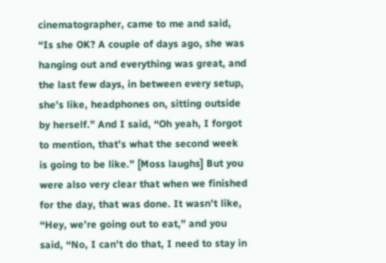cinematographer, came to me and said, “Is she OK? A couple of days ago, she was hanging out and everything was great, and the last few days, in between every setup, she’s like, headphones on, sitting outside by herself.” And I said, “Oh yeah, I forgot to mention, that’s what the second week is going to be like.” [Moss laughs] But you were also very clear that when we finished for the day, that was done. It wasn’t like, “Hey, we’re going out to eat,” and you said, “No, I can’t do that, I need to stay in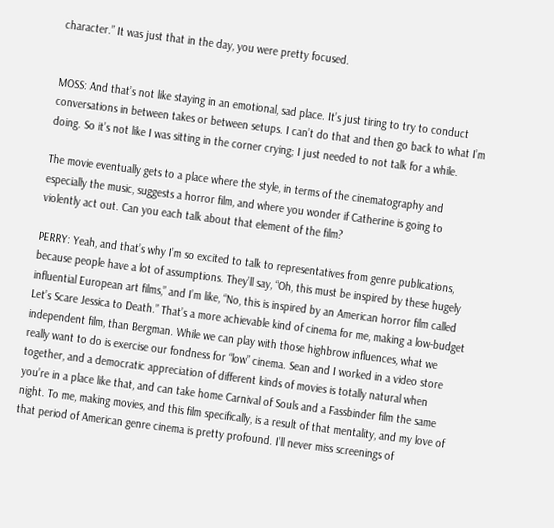character.” It was just that in the day, you were pretty focused.


MOSS: And that’s not like staying in an emotional, sad place. It’s just tiring to try to conduct conversations in between takes or between setups. I can’t do that and then go back to what I’m doing. So it’s not like I was sitting in the corner crying; I just needed to not talk for a while.

The movie eventually gets to a place where the style, in terms of the cinematography and especially the music, suggests a horror film, and where you wonder if Catherine is going to violently act out. Can you each talk about that element of the film?

PERRY: Yeah, and that’s why I’m so excited to talk to representatives from genre publications, because people have a lot of assumptions. They’ll say, “Oh, this must be inspired by these hugely influential European art films,” and I’m like, “No, this is inspired by an American horror film called Let’s Scare Jessica to Death.” That’s a more achievable kind of cinema for me, making a low-budget independent film, than Bergman. While we can play with those highbrow influences, what we really want to do is exercise our fondness for “low” cinema. Sean and I worked in a video store together, and a democratic appreciation of different kinds of movies is totally natural when you’re in a place like that, and can take home Carnival of Souls and a Fassbinder film the same night. To me, making movies, and this film specifically, is a result of that mentality, and my love of that period of American genre cinema is pretty profound. I’ll never miss screenings of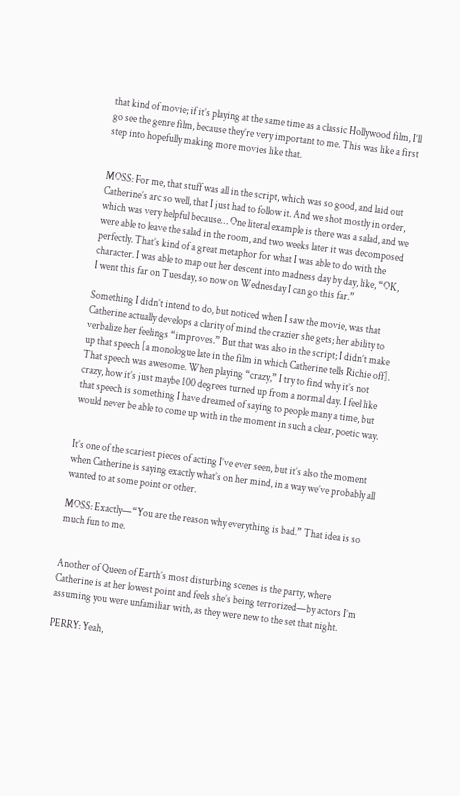that kind of movie; if it’s playing at the same time as a classic Hollywood film, I’ll go see the genre film, because they’re very important to me. This was like a first step into hopefully making more movies like that.


MOSS: For me, that stuff was all in the script, which was so good, and laid out Catherine’s arc so well, that I just had to follow it. And we shot mostly in order, which was very helpful because… One literal example is there was a salad, and we were able to leave the salad in the room, and two weeks later it was decomposed perfectly. That’s kind of a great metaphor for what I was able to do with the character. I was able to map out her descent into madness day by day, like, “OK, I went this far on Tuesday, so now on Wednesday I can go this far.”

Something I didn’t intend to do, but noticed when I saw the movie, was that Catherine actually develops a clarity of mind the crazier she gets; her ability to verbalize her feelings “improves.” But that was also in the script; I didn’t make up that speech [a monologue late in the film in which Catherine tells Richie off]. That speech was awesome. When playing “crazy,” I try to find why it’s not crazy, how it’s just maybe 100 degrees turned up from a normal day. I feel like that speech is something I have dreamed of saying to people many a time, but would never be able to come up with in the moment in such a clear, poetic way.


It’s one of the scariest pieces of acting I’ve ever seen, but it’s also the moment when Catherine is saying exactly what’s on her mind, in a way we’ve probably all wanted to at some point or other.

MOSS: Exactly—“You are the reason why everything is bad.” That idea is so much fun to me.


Another of Queen of Earth’s most disturbing scenes is the party, where Catherine is at her lowest point and feels she’s being terrorized—by actors I’m assuming you were unfamiliar with, as they were new to the set that night.

PERRY: Yeah,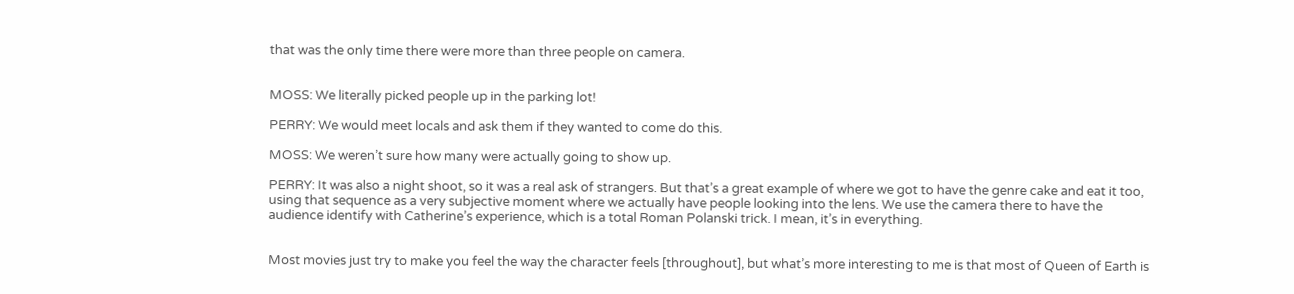that was the only time there were more than three people on camera.


MOSS: We literally picked people up in the parking lot!

PERRY: We would meet locals and ask them if they wanted to come do this.

MOSS: We weren’t sure how many were actually going to show up.

PERRY: It was also a night shoot, so it was a real ask of strangers. But that’s a great example of where we got to have the genre cake and eat it too, using that sequence as a very subjective moment where we actually have people looking into the lens. We use the camera there to have the audience identify with Catherine’s experience, which is a total Roman Polanski trick. I mean, it’s in everything.


Most movies just try to make you feel the way the character feels [throughout], but what’s more interesting to me is that most of Queen of Earth is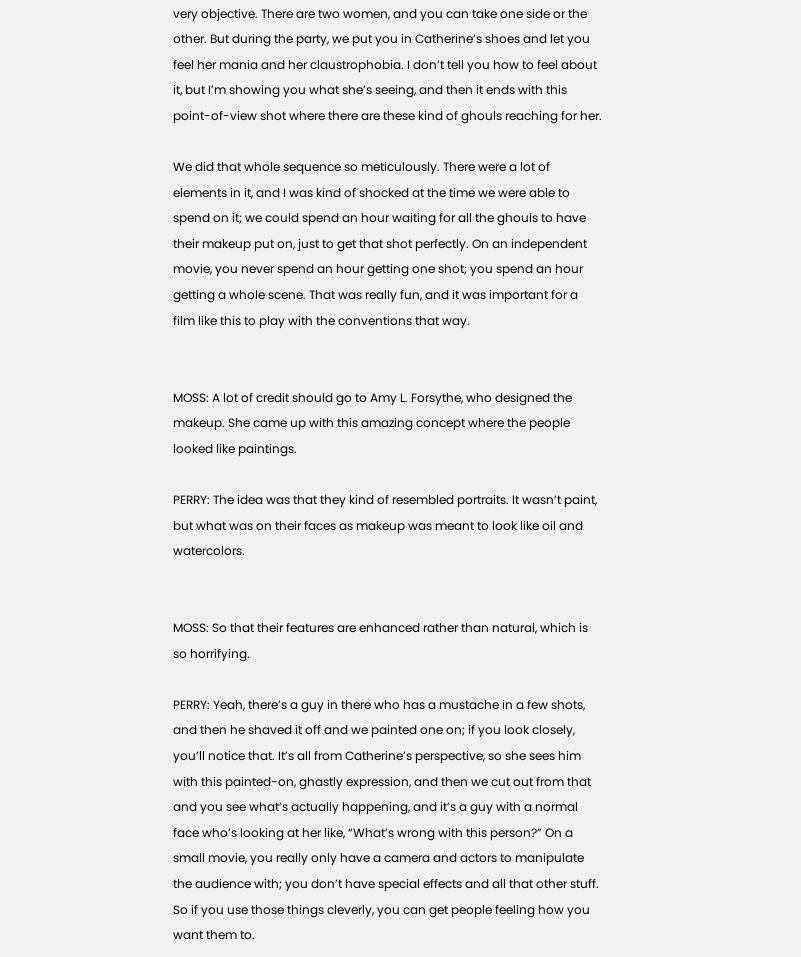very objective. There are two women, and you can take one side or the other. But during the party, we put you in Catherine’s shoes and let you feel her mania and her claustrophobia. I don’t tell you how to feel about it, but I’m showing you what she’s seeing, and then it ends with this point-of-view shot where there are these kind of ghouls reaching for her.

We did that whole sequence so meticulously. There were a lot of elements in it, and I was kind of shocked at the time we were able to spend on it; we could spend an hour waiting for all the ghouls to have their makeup put on, just to get that shot perfectly. On an independent movie, you never spend an hour getting one shot; you spend an hour getting a whole scene. That was really fun, and it was important for a film like this to play with the conventions that way.


MOSS: A lot of credit should go to Amy L. Forsythe, who designed the makeup. She came up with this amazing concept where the people looked like paintings.

PERRY: The idea was that they kind of resembled portraits. It wasn’t paint, but what was on their faces as makeup was meant to look like oil and watercolors.


MOSS: So that their features are enhanced rather than natural, which is so horrifying.

PERRY: Yeah, there’s a guy in there who has a mustache in a few shots, and then he shaved it off and we painted one on; if you look closely, you’ll notice that. It’s all from Catherine’s perspective, so she sees him with this painted-on, ghastly expression, and then we cut out from that and you see what’s actually happening, and it’s a guy with a normal face who’s looking at her like, “What’s wrong with this person?” On a small movie, you really only have a camera and actors to manipulate the audience with; you don’t have special effects and all that other stuff. So if you use those things cleverly, you can get people feeling how you want them to.